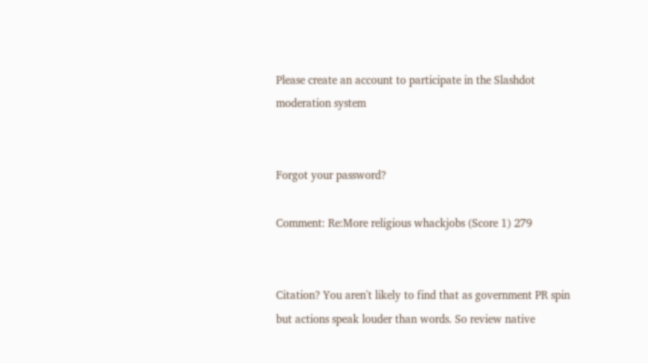Please create an account to participate in the Slashdot moderation system


Forgot your password?

Comment: Re:More religious whackjobs (Score 1) 279


Citation? You aren't likely to find that as government PR spin but actions speak louder than words. So review native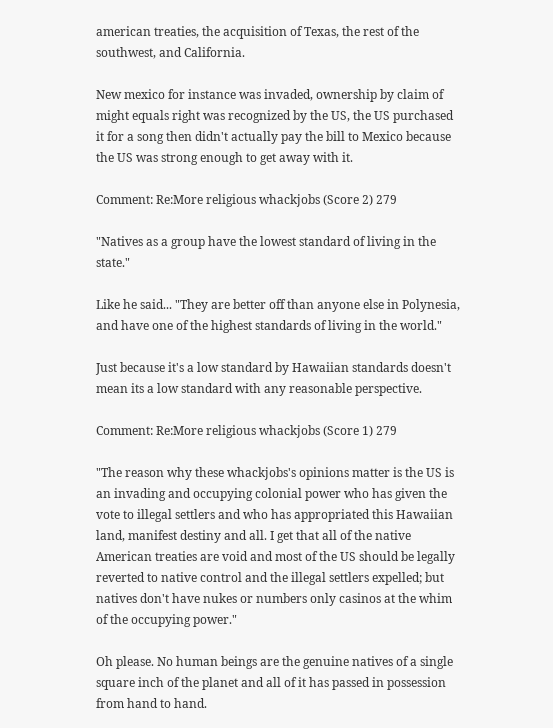american treaties, the acquisition of Texas, the rest of the southwest, and California.

New mexico for instance was invaded, ownership by claim of might equals right was recognized by the US, the US purchased it for a song then didn't actually pay the bill to Mexico because the US was strong enough to get away with it.

Comment: Re:More religious whackjobs (Score 2) 279

"Natives as a group have the lowest standard of living in the state."

Like he said... "They are better off than anyone else in Polynesia, and have one of the highest standards of living in the world."

Just because it's a low standard by Hawaiian standards doesn't mean its a low standard with any reasonable perspective.

Comment: Re:More religious whackjobs (Score 1) 279

"The reason why these whackjobs's opinions matter is the US is an invading and occupying colonial power who has given the vote to illegal settlers and who has appropriated this Hawaiian land, manifest destiny and all. I get that all of the native American treaties are void and most of the US should be legally reverted to native control and the illegal settlers expelled; but natives don't have nukes or numbers only casinos at the whim of the occupying power."

Oh please. No human beings are the genuine natives of a single square inch of the planet and all of it has passed in possession from hand to hand.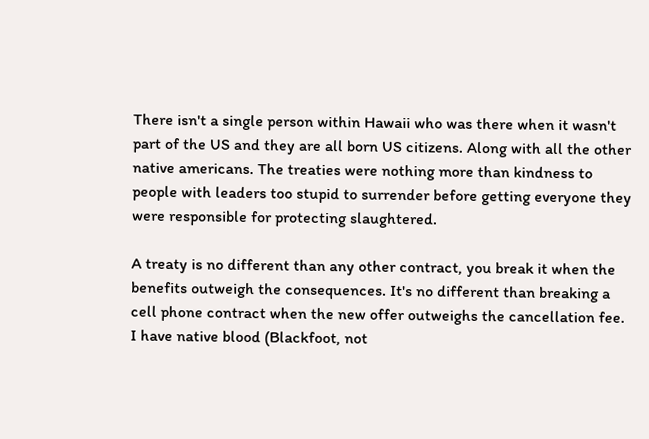There isn't a single person within Hawaii who was there when it wasn't part of the US and they are all born US citizens. Along with all the other native americans. The treaties were nothing more than kindness to people with leaders too stupid to surrender before getting everyone they were responsible for protecting slaughtered.

A treaty is no different than any other contract, you break it when the benefits outweigh the consequences. It's no different than breaking a cell phone contract when the new offer outweighs the cancellation fee. I have native blood (Blackfoot, not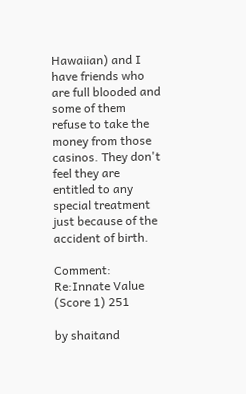Hawaiian) and I have friends who are full blooded and some of them refuse to take the money from those casinos. They don't feel they are entitled to any special treatment just because of the accident of birth.

Comment: Re:Innate Value (Score 1) 251

by shaitand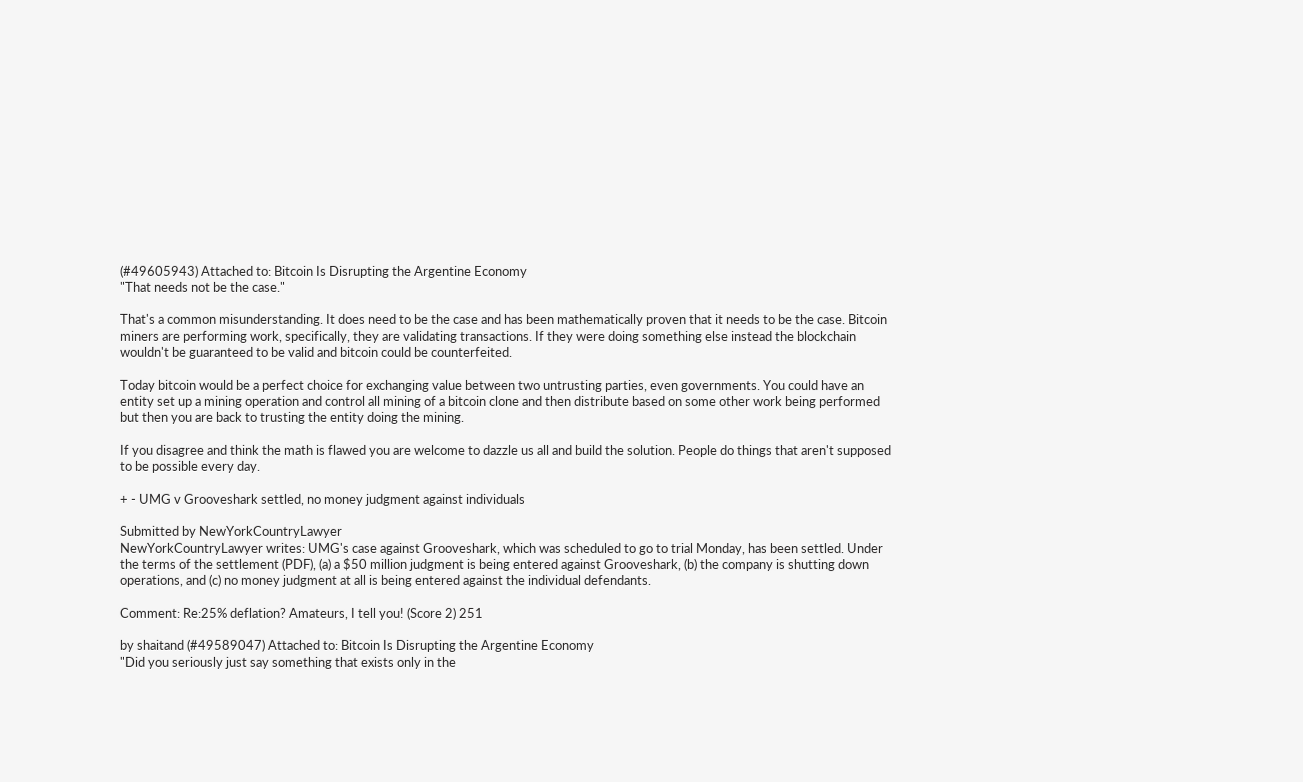(#49605943) Attached to: Bitcoin Is Disrupting the Argentine Economy
"That needs not be the case."

That's a common misunderstanding. It does need to be the case and has been mathematically proven that it needs to be the case. Bitcoin miners are performing work, specifically, they are validating transactions. If they were doing something else instead the blockchain wouldn't be guaranteed to be valid and bitcoin could be counterfeited.

Today bitcoin would be a perfect choice for exchanging value between two untrusting parties, even governments. You could have an entity set up a mining operation and control all mining of a bitcoin clone and then distribute based on some other work being performed but then you are back to trusting the entity doing the mining.

If you disagree and think the math is flawed you are welcome to dazzle us all and build the solution. People do things that aren't supposed to be possible every day.

+ - UMG v Grooveshark settled, no money judgment against individuals

Submitted by NewYorkCountryLawyer
NewYorkCountryLawyer writes: UMG's case against Grooveshark, which was scheduled to go to trial Monday, has been settled. Under the terms of the settlement (PDF), (a) a $50 million judgment is being entered against Grooveshark, (b) the company is shutting down operations, and (c) no money judgment at all is being entered against the individual defendants.

Comment: Re:25% deflation? Amateurs, I tell you! (Score 2) 251

by shaitand (#49589047) Attached to: Bitcoin Is Disrupting the Argentine Economy
"Did you seriously just say something that exists only in the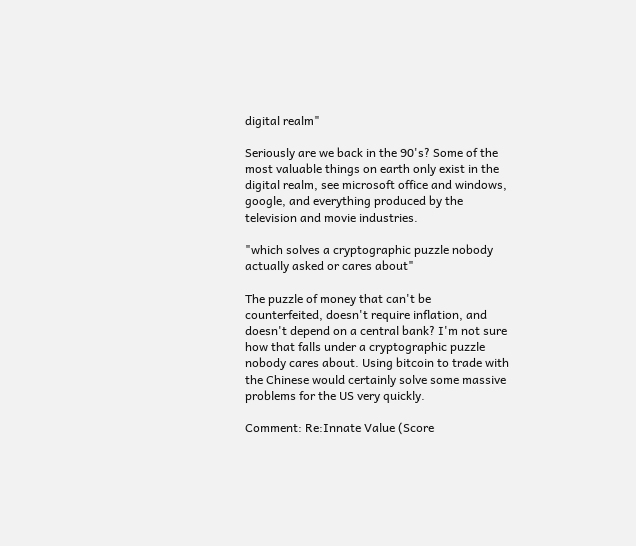digital realm"

Seriously are we back in the 90's? Some of the most valuable things on earth only exist in the digital realm, see microsoft office and windows, google, and everything produced by the television and movie industries.

"which solves a cryptographic puzzle nobody actually asked or cares about"

The puzzle of money that can't be counterfeited, doesn't require inflation, and doesn't depend on a central bank? I'm not sure how that falls under a cryptographic puzzle nobody cares about. Using bitcoin to trade with the Chinese would certainly solve some massive problems for the US very quickly.

Comment: Re:Innate Value (Score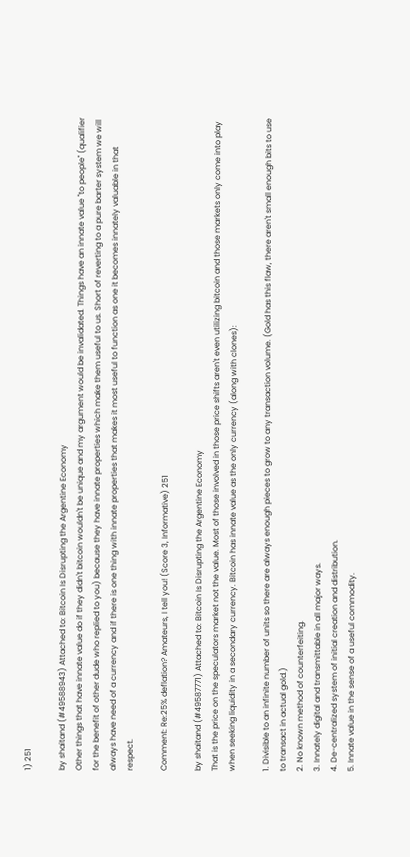1) 251

by shaitand (#49588943) Attached to: Bitcoin Is Disrupting the Argentine Economy
Other things that have innate value do if they didn't bitcoin wouldn't be unique and my argument would be invalidated. Things have an innate value "to people" (qualifier for the benefit of other dude who replied to you) because they have innate properties which make them useful to us. Short of reverting to a pure barter system we will always have need of a currency and if there is one thing with innate properties that makes it most useful to function as one it becomes innately valuable in that respect.

Comment: Re:25% deflation? Amateurs, I tell you! (Score 3, Informative) 251

by shaitand (#49587771) Attached to: Bitcoin Is Disrupting the Argentine Economy
That is the price on the speculators market not the value. Most of those involved in those price shifts aren't even utilizing bitcoin and those markets only come into play when seeking liquidity in a secondary currency. Bitcoin has innate value as the only currency (along with clones):

1. Divisible to an infinite number of units so there are always enough pieces to grow to any transaction volume. (Gold has this flaw, there aren't small enough bits to use to transact in actual gold.)
2. No known method of counterfeiting.
3. Innately digital and transmittable in all major ways.
4. De-centralized system of initial creation and distribution.
5. Innate value in the sense of a useful commodity.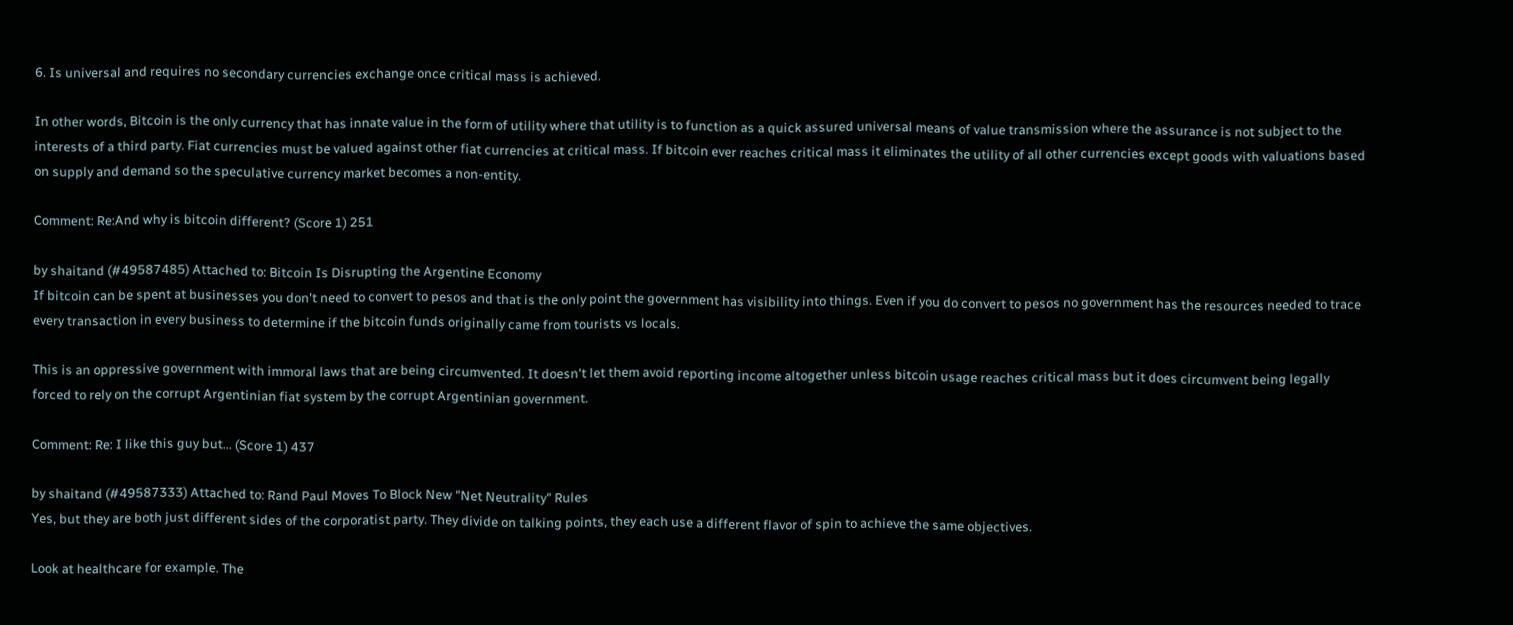6. Is universal and requires no secondary currencies exchange once critical mass is achieved.

In other words, Bitcoin is the only currency that has innate value in the form of utility where that utility is to function as a quick assured universal means of value transmission where the assurance is not subject to the interests of a third party. Fiat currencies must be valued against other fiat currencies at critical mass. If bitcoin ever reaches critical mass it eliminates the utility of all other currencies except goods with valuations based on supply and demand so the speculative currency market becomes a non-entity.

Comment: Re:And why is bitcoin different? (Score 1) 251

by shaitand (#49587485) Attached to: Bitcoin Is Disrupting the Argentine Economy
If bitcoin can be spent at businesses you don't need to convert to pesos and that is the only point the government has visibility into things. Even if you do convert to pesos no government has the resources needed to trace every transaction in every business to determine if the bitcoin funds originally came from tourists vs locals.

This is an oppressive government with immoral laws that are being circumvented. It doesn't let them avoid reporting income altogether unless bitcoin usage reaches critical mass but it does circumvent being legally forced to rely on the corrupt Argentinian fiat system by the corrupt Argentinian government.

Comment: Re: I like this guy but... (Score 1) 437

by shaitand (#49587333) Attached to: Rand Paul Moves To Block New "Net Neutrality" Rules
Yes, but they are both just different sides of the corporatist party. They divide on talking points, they each use a different flavor of spin to achieve the same objectives.

Look at healthcare for example. The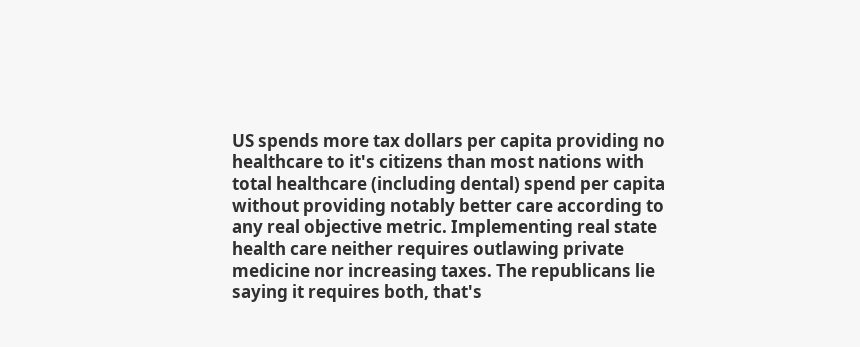US spends more tax dollars per capita providing no healthcare to it's citizens than most nations with total healthcare (including dental) spend per capita without providing notably better care according to any real objective metric. Implementing real state health care neither requires outlawing private medicine nor increasing taxes. The republicans lie saying it requires both, that's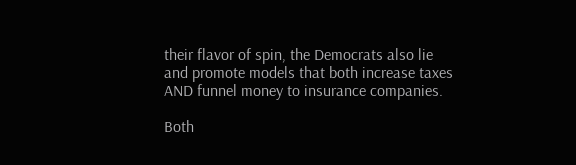their flavor of spin, the Democrats also lie and promote models that both increase taxes AND funnel money to insurance companies.

Both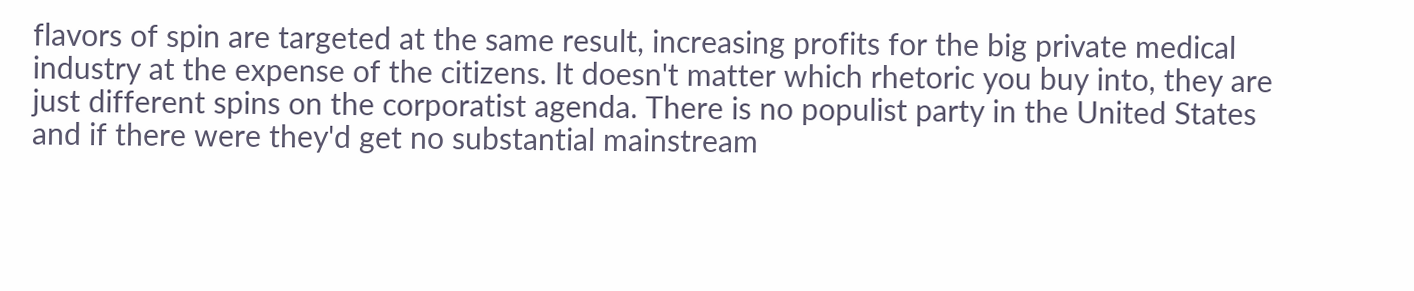flavors of spin are targeted at the same result, increasing profits for the big private medical industry at the expense of the citizens. It doesn't matter which rhetoric you buy into, they are just different spins on the corporatist agenda. There is no populist party in the United States and if there were they'd get no substantial mainstream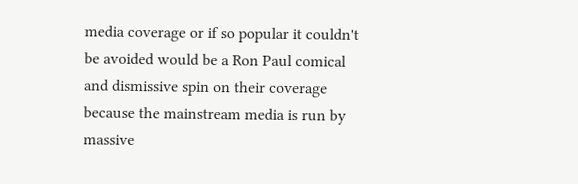media coverage or if so popular it couldn't be avoided would be a Ron Paul comical and dismissive spin on their coverage because the mainstream media is run by massive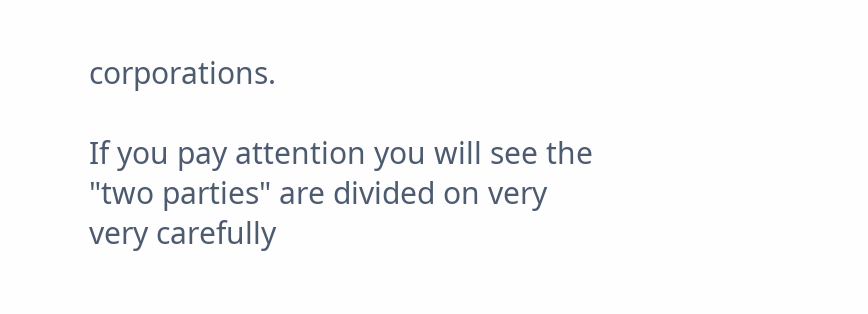corporations.

If you pay attention you will see the "two parties" are divided on very very carefully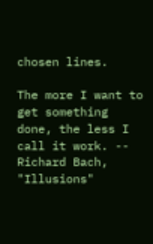chosen lines.

The more I want to get something done, the less I call it work. -- Richard Bach, "Illusions"